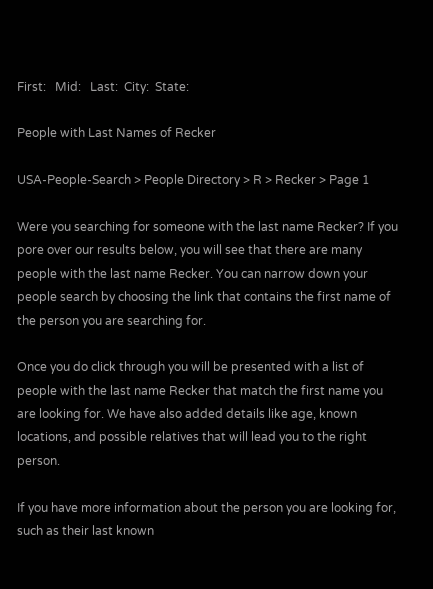First:   Mid:   Last:  City:  State:

People with Last Names of Recker

USA-People-Search > People Directory > R > Recker > Page 1

Were you searching for someone with the last name Recker? If you pore over our results below, you will see that there are many people with the last name Recker. You can narrow down your people search by choosing the link that contains the first name of the person you are searching for.

Once you do click through you will be presented with a list of people with the last name Recker that match the first name you are looking for. We have also added details like age, known locations, and possible relatives that will lead you to the right person.

If you have more information about the person you are looking for, such as their last known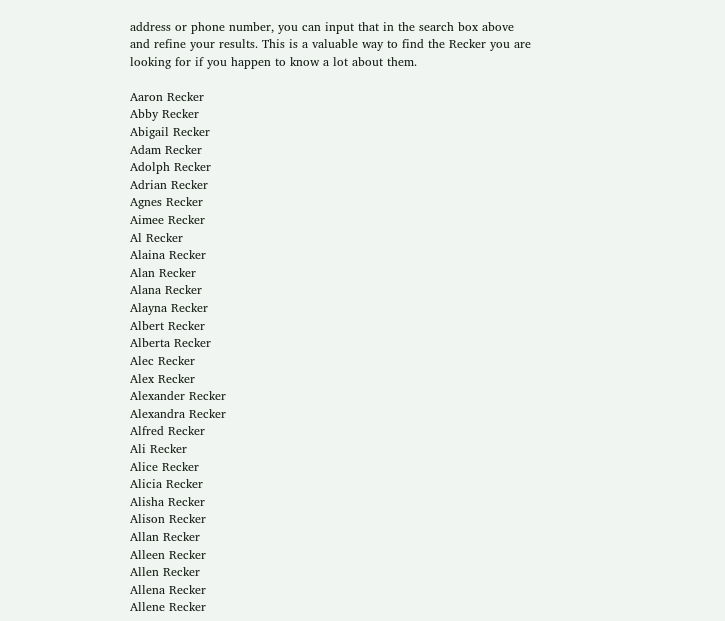address or phone number, you can input that in the search box above and refine your results. This is a valuable way to find the Recker you are looking for if you happen to know a lot about them.

Aaron Recker
Abby Recker
Abigail Recker
Adam Recker
Adolph Recker
Adrian Recker
Agnes Recker
Aimee Recker
Al Recker
Alaina Recker
Alan Recker
Alana Recker
Alayna Recker
Albert Recker
Alberta Recker
Alec Recker
Alex Recker
Alexander Recker
Alexandra Recker
Alfred Recker
Ali Recker
Alice Recker
Alicia Recker
Alisha Recker
Alison Recker
Allan Recker
Alleen Recker
Allen Recker
Allena Recker
Allene Recker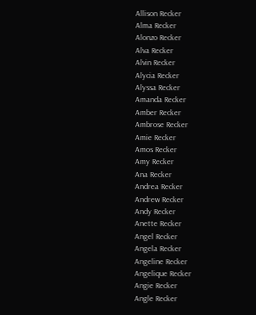Allison Recker
Alma Recker
Alonzo Recker
Alva Recker
Alvin Recker
Alycia Recker
Alyssa Recker
Amanda Recker
Amber Recker
Ambrose Recker
Amie Recker
Amos Recker
Amy Recker
Ana Recker
Andrea Recker
Andrew Recker
Andy Recker
Anette Recker
Angel Recker
Angela Recker
Angeline Recker
Angelique Recker
Angie Recker
Angle Recker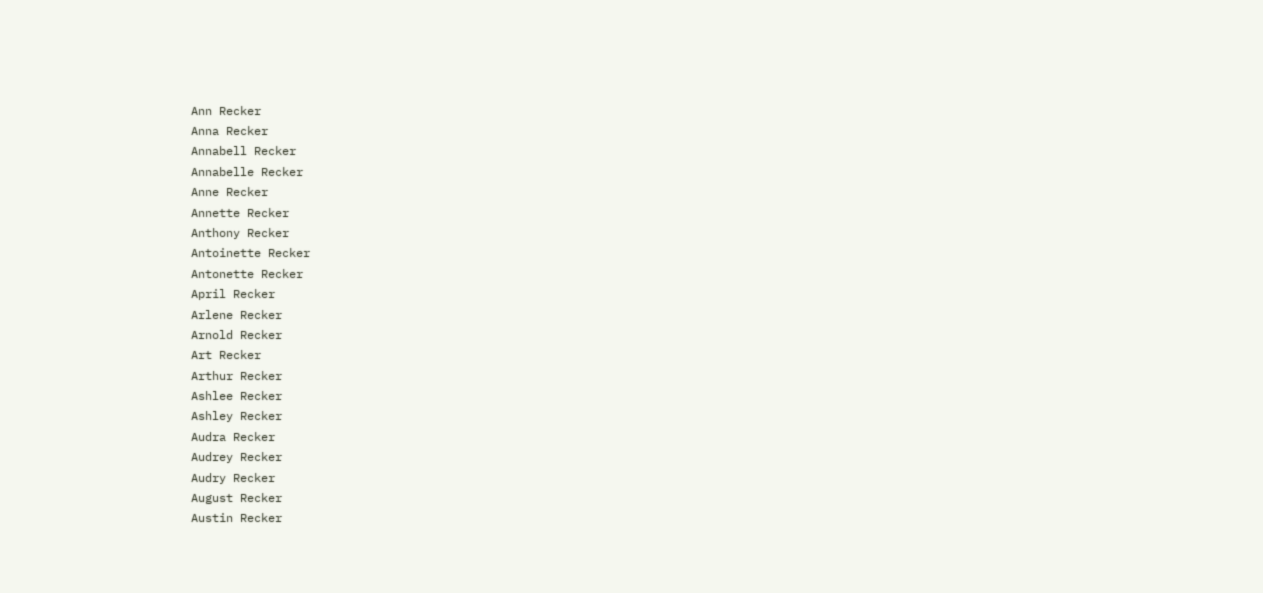Ann Recker
Anna Recker
Annabell Recker
Annabelle Recker
Anne Recker
Annette Recker
Anthony Recker
Antoinette Recker
Antonette Recker
April Recker
Arlene Recker
Arnold Recker
Art Recker
Arthur Recker
Ashlee Recker
Ashley Recker
Audra Recker
Audrey Recker
Audry Recker
August Recker
Austin Recker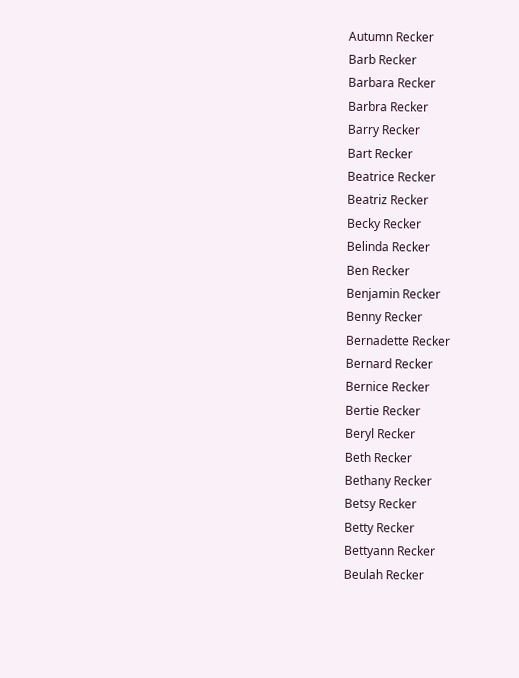Autumn Recker
Barb Recker
Barbara Recker
Barbra Recker
Barry Recker
Bart Recker
Beatrice Recker
Beatriz Recker
Becky Recker
Belinda Recker
Ben Recker
Benjamin Recker
Benny Recker
Bernadette Recker
Bernard Recker
Bernice Recker
Bertie Recker
Beryl Recker
Beth Recker
Bethany Recker
Betsy Recker
Betty Recker
Bettyann Recker
Beulah Recker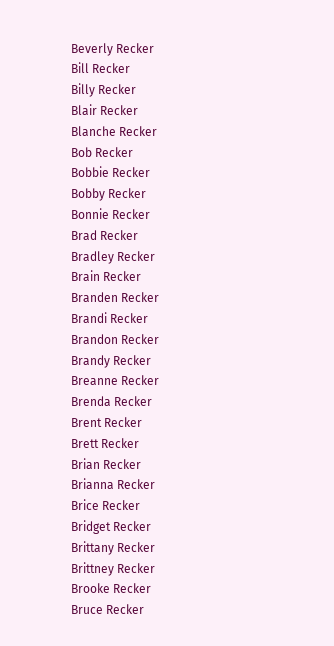Beverly Recker
Bill Recker
Billy Recker
Blair Recker
Blanche Recker
Bob Recker
Bobbie Recker
Bobby Recker
Bonnie Recker
Brad Recker
Bradley Recker
Brain Recker
Branden Recker
Brandi Recker
Brandon Recker
Brandy Recker
Breanne Recker
Brenda Recker
Brent Recker
Brett Recker
Brian Recker
Brianna Recker
Brice Recker
Bridget Recker
Brittany Recker
Brittney Recker
Brooke Recker
Bruce Recker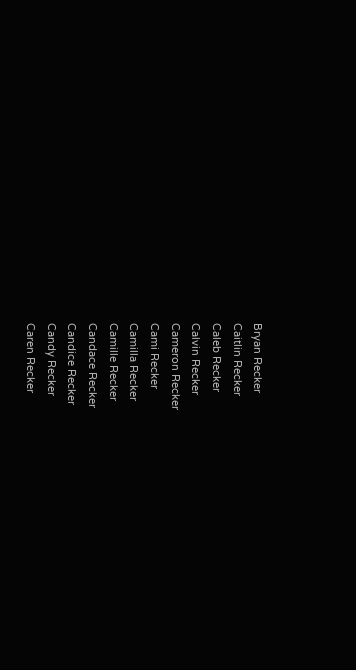Bryan Recker
Caitlin Recker
Caleb Recker
Calvin Recker
Cameron Recker
Cami Recker
Camilla Recker
Camille Recker
Candace Recker
Candice Recker
Candy Recker
Caren Recker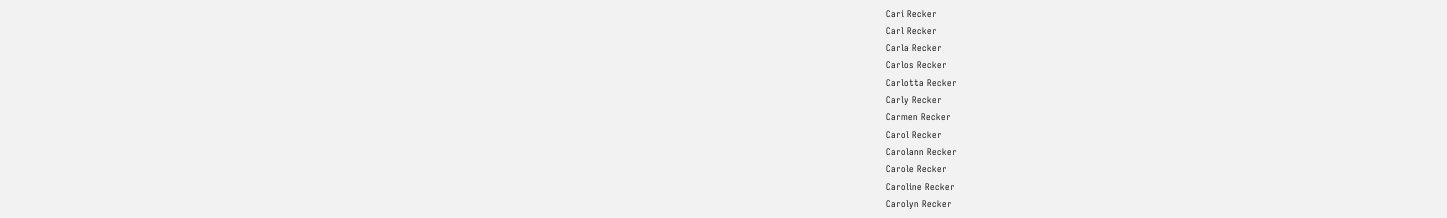Cari Recker
Carl Recker
Carla Recker
Carlos Recker
Carlotta Recker
Carly Recker
Carmen Recker
Carol Recker
Carolann Recker
Carole Recker
Caroline Recker
Carolyn Recker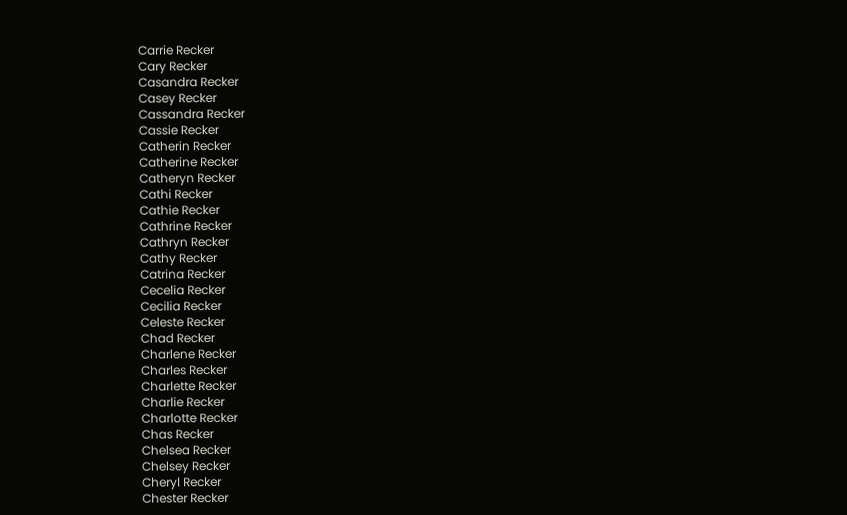Carrie Recker
Cary Recker
Casandra Recker
Casey Recker
Cassandra Recker
Cassie Recker
Catherin Recker
Catherine Recker
Catheryn Recker
Cathi Recker
Cathie Recker
Cathrine Recker
Cathryn Recker
Cathy Recker
Catrina Recker
Cecelia Recker
Cecilia Recker
Celeste Recker
Chad Recker
Charlene Recker
Charles Recker
Charlette Recker
Charlie Recker
Charlotte Recker
Chas Recker
Chelsea Recker
Chelsey Recker
Cheryl Recker
Chester Recker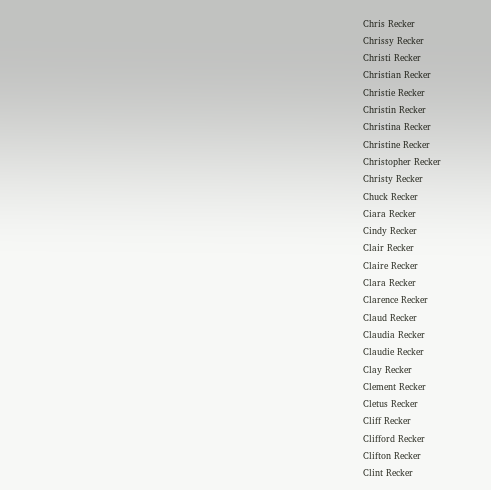Chris Recker
Chrissy Recker
Christi Recker
Christian Recker
Christie Recker
Christin Recker
Christina Recker
Christine Recker
Christopher Recker
Christy Recker
Chuck Recker
Ciara Recker
Cindy Recker
Clair Recker
Claire Recker
Clara Recker
Clarence Recker
Claud Recker
Claudia Recker
Claudie Recker
Clay Recker
Clement Recker
Cletus Recker
Cliff Recker
Clifford Recker
Clifton Recker
Clint Recker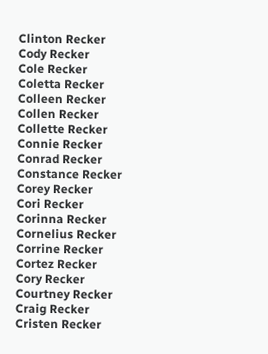Clinton Recker
Cody Recker
Cole Recker
Coletta Recker
Colleen Recker
Collen Recker
Collette Recker
Connie Recker
Conrad Recker
Constance Recker
Corey Recker
Cori Recker
Corinna Recker
Cornelius Recker
Corrine Recker
Cortez Recker
Cory Recker
Courtney Recker
Craig Recker
Cristen Recker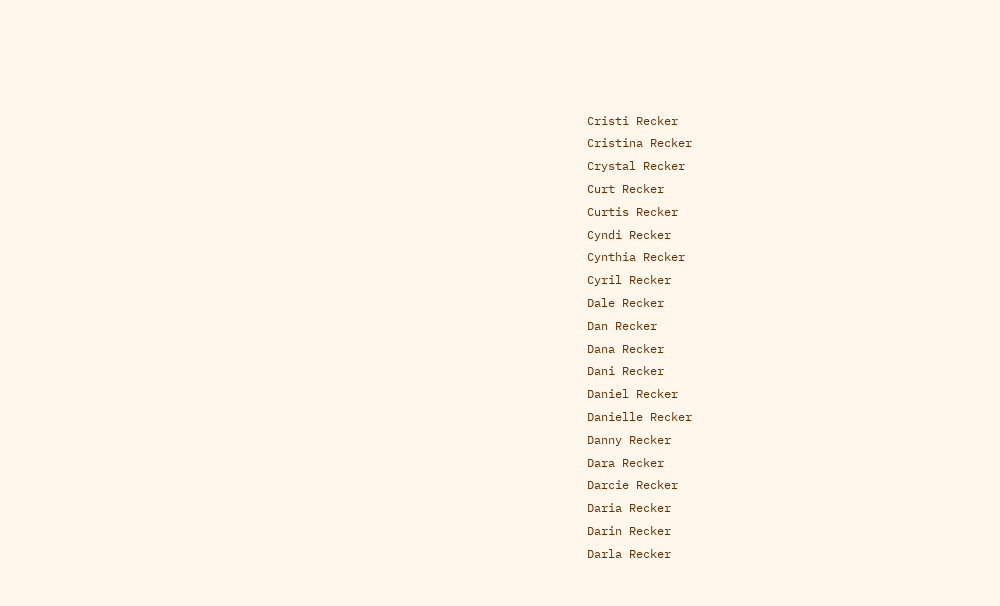Cristi Recker
Cristina Recker
Crystal Recker
Curt Recker
Curtis Recker
Cyndi Recker
Cynthia Recker
Cyril Recker
Dale Recker
Dan Recker
Dana Recker
Dani Recker
Daniel Recker
Danielle Recker
Danny Recker
Dara Recker
Darcie Recker
Daria Recker
Darin Recker
Darla Recker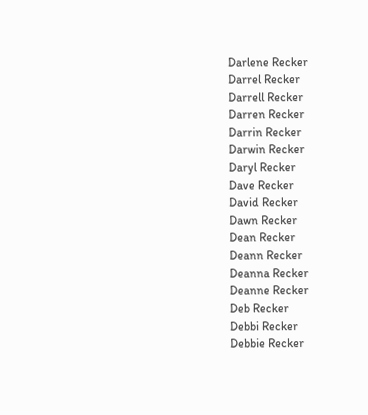Darlene Recker
Darrel Recker
Darrell Recker
Darren Recker
Darrin Recker
Darwin Recker
Daryl Recker
Dave Recker
David Recker
Dawn Recker
Dean Recker
Deann Recker
Deanna Recker
Deanne Recker
Deb Recker
Debbi Recker
Debbie Recker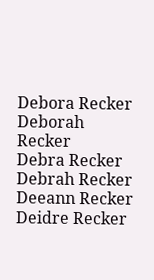Debora Recker
Deborah Recker
Debra Recker
Debrah Recker
Deeann Recker
Deidre Recker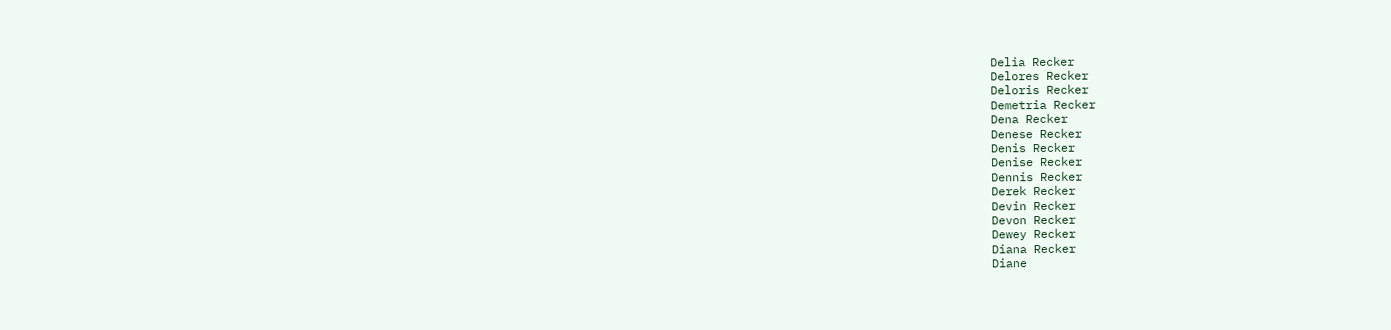Delia Recker
Delores Recker
Deloris Recker
Demetria Recker
Dena Recker
Denese Recker
Denis Recker
Denise Recker
Dennis Recker
Derek Recker
Devin Recker
Devon Recker
Dewey Recker
Diana Recker
Diane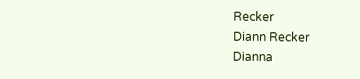Recker
Diann Recker
Dianna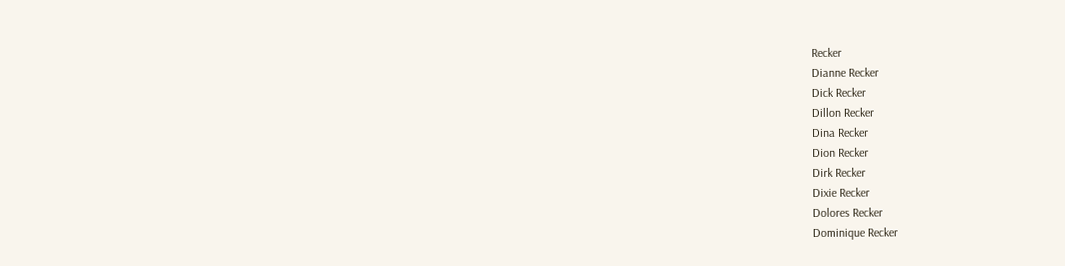Recker
Dianne Recker
Dick Recker
Dillon Recker
Dina Recker
Dion Recker
Dirk Recker
Dixie Recker
Dolores Recker
Dominique Recker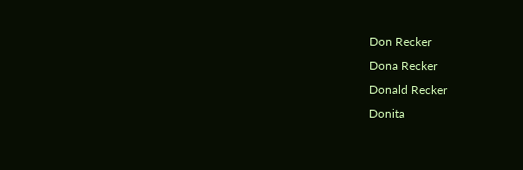Don Recker
Dona Recker
Donald Recker
Donita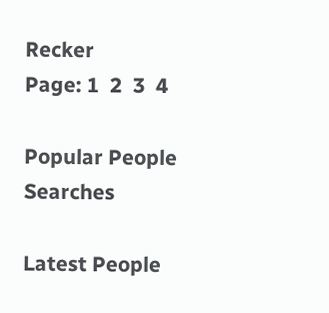Recker
Page: 1  2  3  4

Popular People Searches

Latest People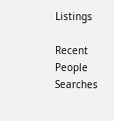Listings

Recent People Searches